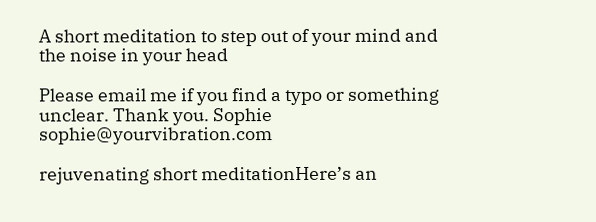A short meditation to step out of your mind and the noise in your head

Please email me if you find a typo or something unclear. Thank you. Sophie sophie@yourvibration.com

rejuvenating short meditationHere’s an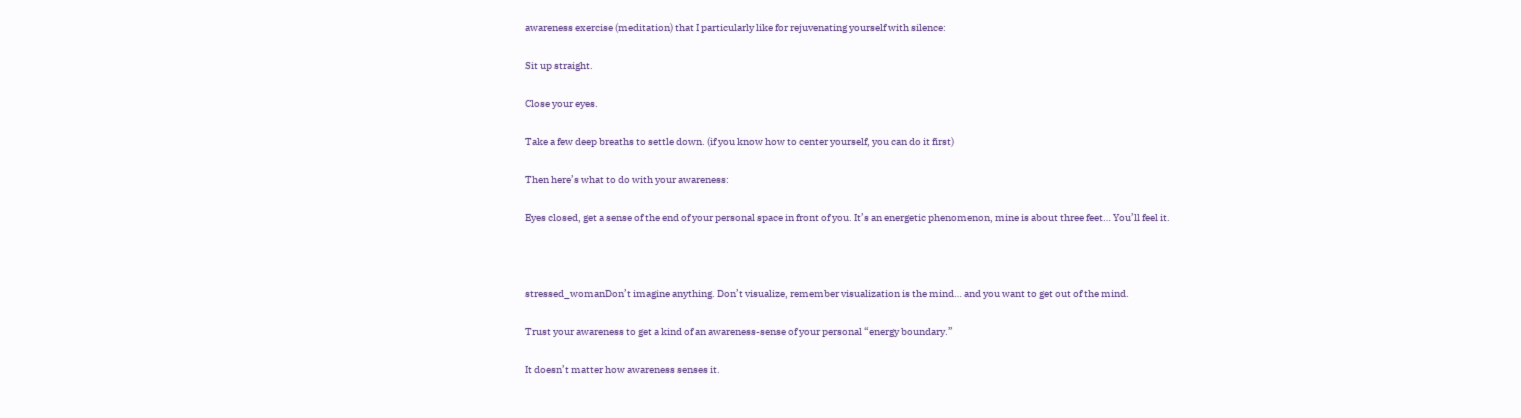awareness exercise (meditation) that I particularly like for rejuvenating yourself with silence:

Sit up straight.

Close your eyes.

Take a few deep breaths to settle down. (if you know how to center yourself, you can do it first)

Then here’s what to do with your awareness:

Eyes closed, get a sense of the end of your personal space in front of you. It’s an energetic phenomenon, mine is about three feet… You’ll feel it.



stressed_womanDon’t imagine anything. Don’t visualize, remember visualization is the mind… and you want to get out of the mind.

Trust your awareness to get a kind of an awareness-sense of your personal “energy boundary.”

It doesn’t matter how awareness senses it.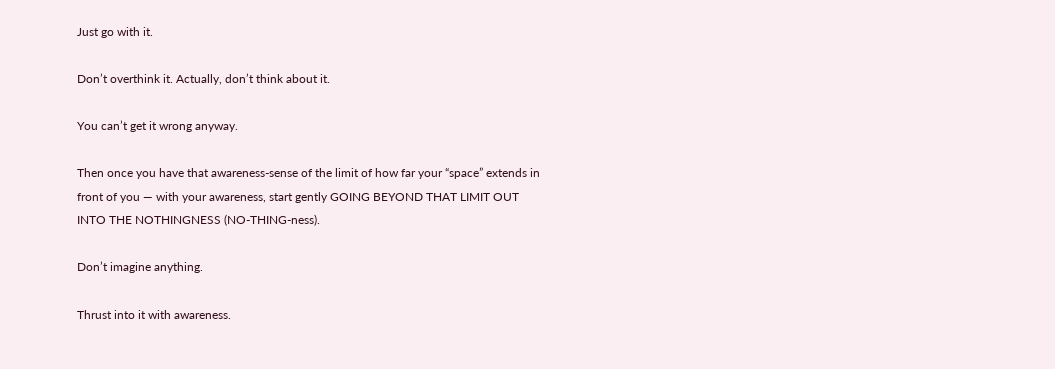Just go with it.

Don’t overthink it. Actually, don’t think about it.

You can’t get it wrong anyway.

Then once you have that awareness-sense of the limit of how far your “space” extends in front of you — with your awareness, start gently GOING BEYOND THAT LIMIT OUT INTO THE NOTHINGNESS (NO-THING-ness).

Don’t imagine anything.

Thrust into it with awareness.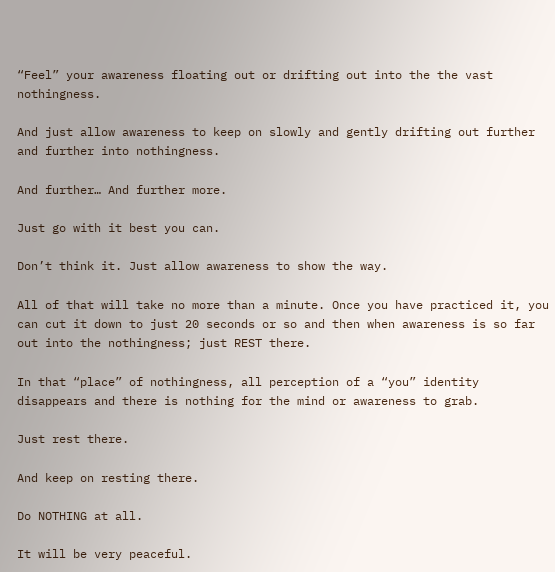“Feel” your awareness floating out or drifting out into the the vast nothingness.

And just allow awareness to keep on slowly and gently drifting out further and further into nothingness.

And further… And further more.

Just go with it best you can.

Don’t think it. Just allow awareness to show the way.

All of that will take no more than a minute. Once you have practiced it, you can cut it down to just 20 seconds or so and then when awareness is so far out into the nothingness; just REST there.

In that “place” of nothingness, all perception of a “you” identity disappears and there is nothing for the mind or awareness to grab.

Just rest there.

And keep on resting there.

Do NOTHING at all.

It will be very peaceful.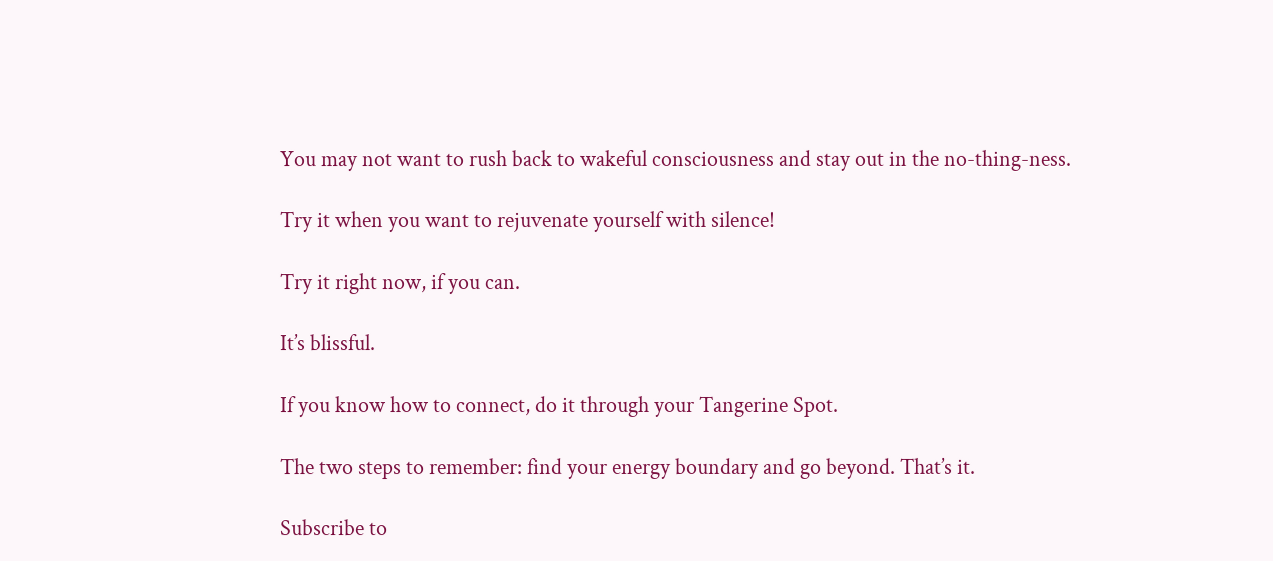You may not want to rush back to wakeful consciousness and stay out in the no-thing-ness.

Try it when you want to rejuvenate yourself with silence!

Try it right now, if you can.

It’s blissful.

If you know how to connect, do it through your Tangerine Spot.

The two steps to remember: find your energy boundary and go beyond. That’s it.

Subscribe to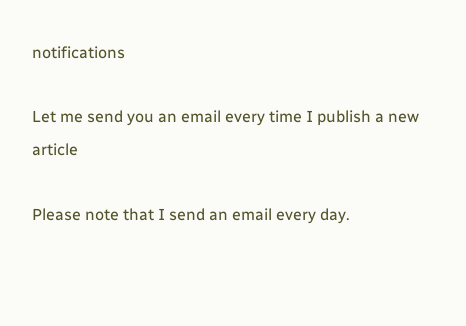notifications

Let me send you an email every time I publish a new article

Please note that I send an email every day.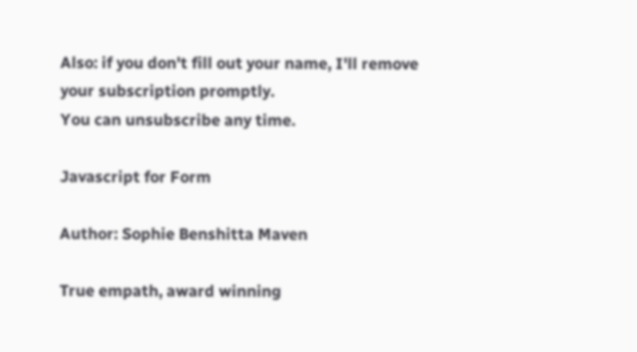Also: if you don't fill out your name, I'll remove your subscription promptly.
You can unsubscribe any time.

Javascript for Form

Author: Sophie Benshitta Maven

True empath, award winning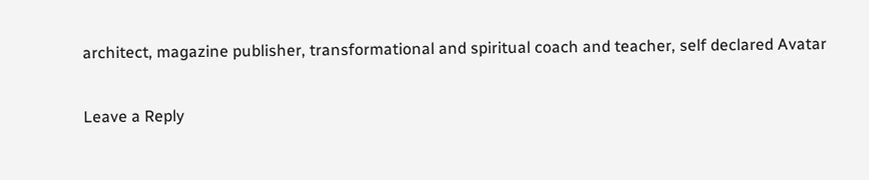architect, magazine publisher, transformational and spiritual coach and teacher, self declared Avatar

Leave a Reply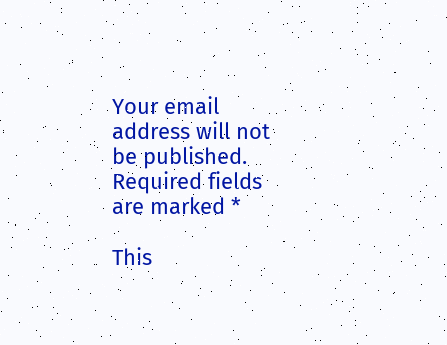Your email address will not be published. Required fields are marked *

This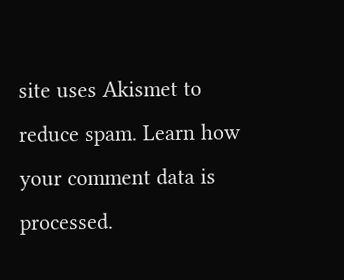site uses Akismet to reduce spam. Learn how your comment data is processed.